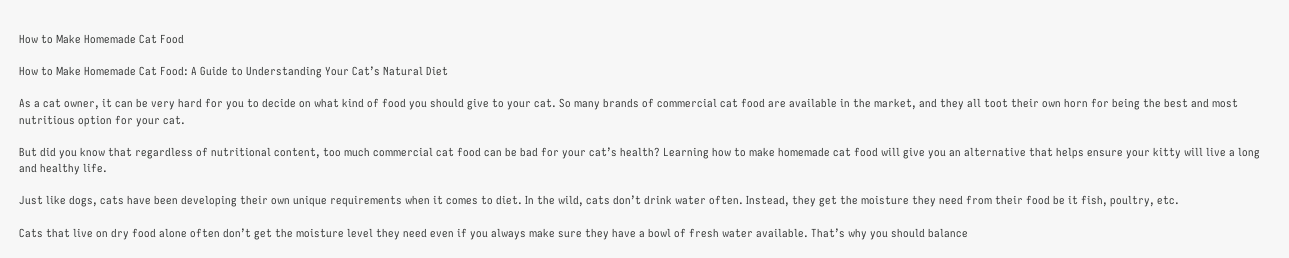How to Make Homemade Cat Food

How to Make Homemade Cat Food: A Guide to Understanding Your Cat’s Natural Diet

As a cat owner, it can be very hard for you to decide on what kind of food you should give to your cat. So many brands of commercial cat food are available in the market, and they all toot their own horn for being the best and most nutritious option for your cat.

But did you know that regardless of nutritional content, too much commercial cat food can be bad for your cat’s health? Learning how to make homemade cat food will give you an alternative that helps ensure your kitty will live a long and healthy life.

Just like dogs, cats have been developing their own unique requirements when it comes to diet. In the wild, cats don’t drink water often. Instead, they get the moisture they need from their food be it fish, poultry, etc.

Cats that live on dry food alone often don’t get the moisture level they need even if you always make sure they have a bowl of fresh water available. That’s why you should balance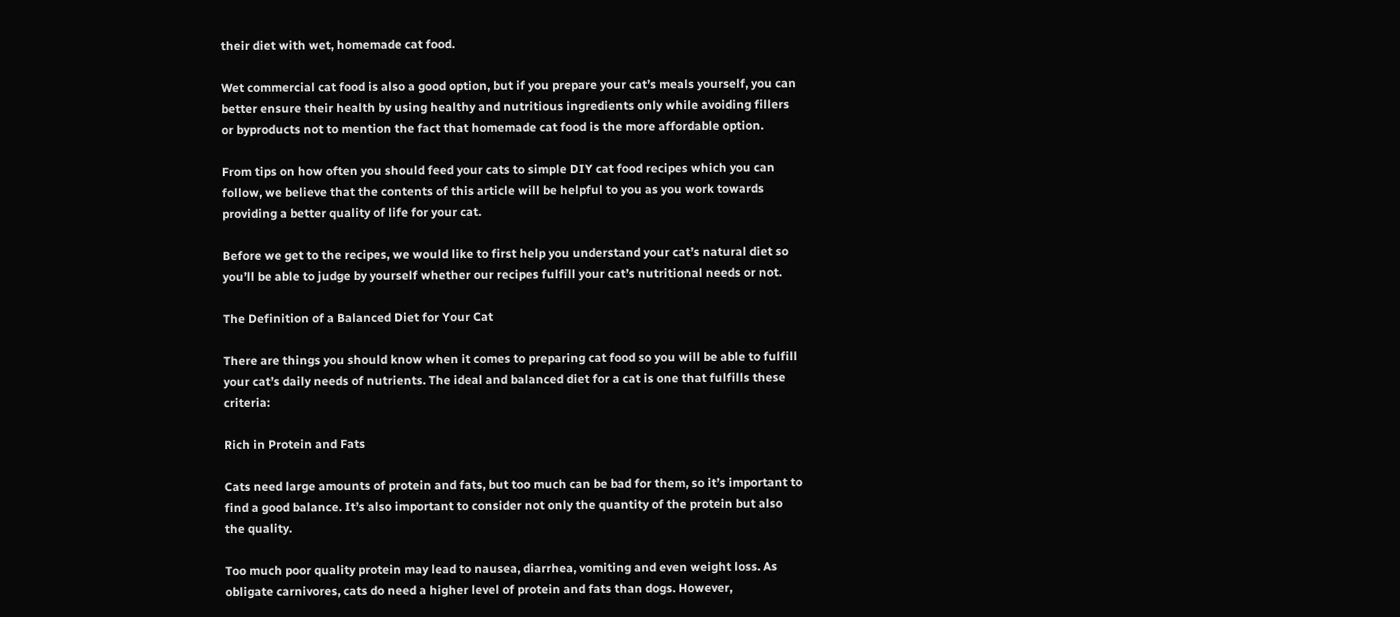their diet with wet, homemade cat food.

Wet commercial cat food is also a good option, but if you prepare your cat’s meals yourself, you can better ensure their health by using healthy and nutritious ingredients only while avoiding fillers or byproducts not to mention the fact that homemade cat food is the more affordable option.

From tips on how often you should feed your cats to simple DIY cat food recipes which you can follow, we believe that the contents of this article will be helpful to you as you work towards providing a better quality of life for your cat.

Before we get to the recipes, we would like to first help you understand your cat’s natural diet so you’ll be able to judge by yourself whether our recipes fulfill your cat’s nutritional needs or not.

The Definition of a Balanced Diet for Your Cat

There are things you should know when it comes to preparing cat food so you will be able to fulfill your cat’s daily needs of nutrients. The ideal and balanced diet for a cat is one that fulfills these criteria:

Rich in Protein and Fats

Cats need large amounts of protein and fats, but too much can be bad for them, so it’s important to find a good balance. It’s also important to consider not only the quantity of the protein but also the quality.

Too much poor quality protein may lead to nausea, diarrhea, vomiting and even weight loss. As obligate carnivores, cats do need a higher level of protein and fats than dogs. However,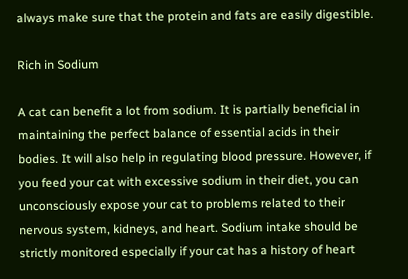always make sure that the protein and fats are easily digestible.

Rich in Sodium

A cat can benefit a lot from sodium. It is partially beneficial in maintaining the perfect balance of essential acids in their bodies. It will also help in regulating blood pressure. However, if you feed your cat with excessive sodium in their diet, you can unconsciously expose your cat to problems related to their nervous system, kidneys, and heart. Sodium intake should be strictly monitored especially if your cat has a history of heart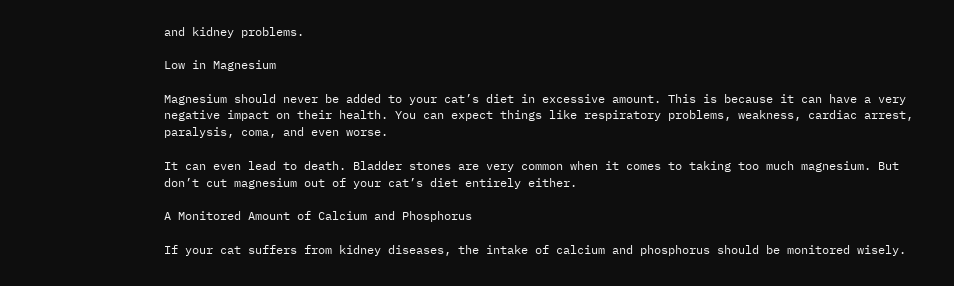and kidney problems.

Low in Magnesium

Magnesium should never be added to your cat’s diet in excessive amount. This is because it can have a very negative impact on their health. You can expect things like respiratory problems, weakness, cardiac arrest, paralysis, coma, and even worse.

It can even lead to death. Bladder stones are very common when it comes to taking too much magnesium. But don’t cut magnesium out of your cat’s diet entirely either.

A Monitored Amount of Calcium and Phosphorus

If your cat suffers from kidney diseases, the intake of calcium and phosphorus should be monitored wisely.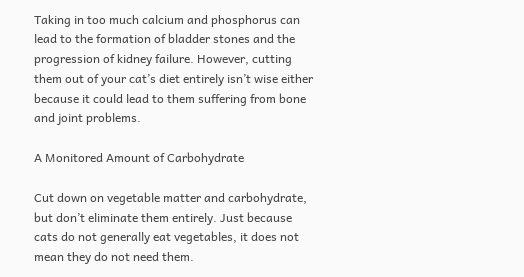Taking in too much calcium and phosphorus can lead to the formation of bladder stones and the progression of kidney failure. However, cutting them out of your cat’s diet entirely isn’t wise either because it could lead to them suffering from bone and joint problems.

A Monitored Amount of Carbohydrate

Cut down on vegetable matter and carbohydrate, but don’t eliminate them entirely. Just because cats do not generally eat vegetables, it does not mean they do not need them.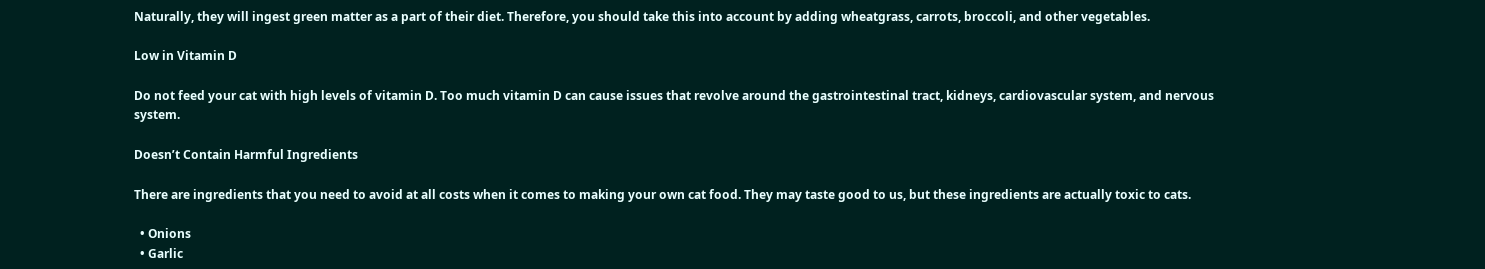Naturally, they will ingest green matter as a part of their diet. Therefore, you should take this into account by adding wheatgrass, carrots, broccoli, and other vegetables.

Low in Vitamin D

Do not feed your cat with high levels of vitamin D. Too much vitamin D can cause issues that revolve around the gastrointestinal tract, kidneys, cardiovascular system, and nervous system.

Doesn’t Contain Harmful Ingredients

There are ingredients that you need to avoid at all costs when it comes to making your own cat food. They may taste good to us, but these ingredients are actually toxic to cats.

  • Onions
  • Garlic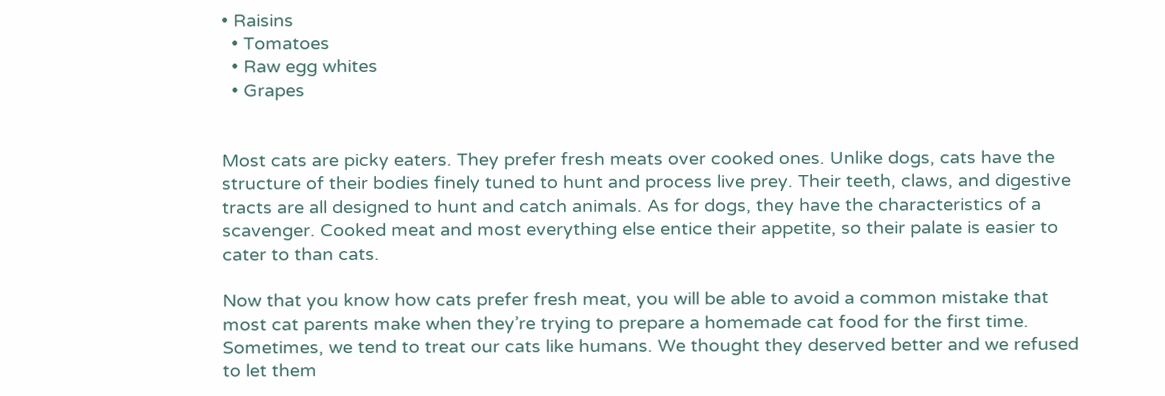• Raisins
  • Tomatoes
  • Raw egg whites
  • Grapes


Most cats are picky eaters. They prefer fresh meats over cooked ones. Unlike dogs, cats have the structure of their bodies finely tuned to hunt and process live prey. Their teeth, claws, and digestive tracts are all designed to hunt and catch animals. As for dogs, they have the characteristics of a scavenger. Cooked meat and most everything else entice their appetite, so their palate is easier to cater to than cats.

Now that you know how cats prefer fresh meat, you will be able to avoid a common mistake that most cat parents make when they’re trying to prepare a homemade cat food for the first time. Sometimes, we tend to treat our cats like humans. We thought they deserved better and we refused to let them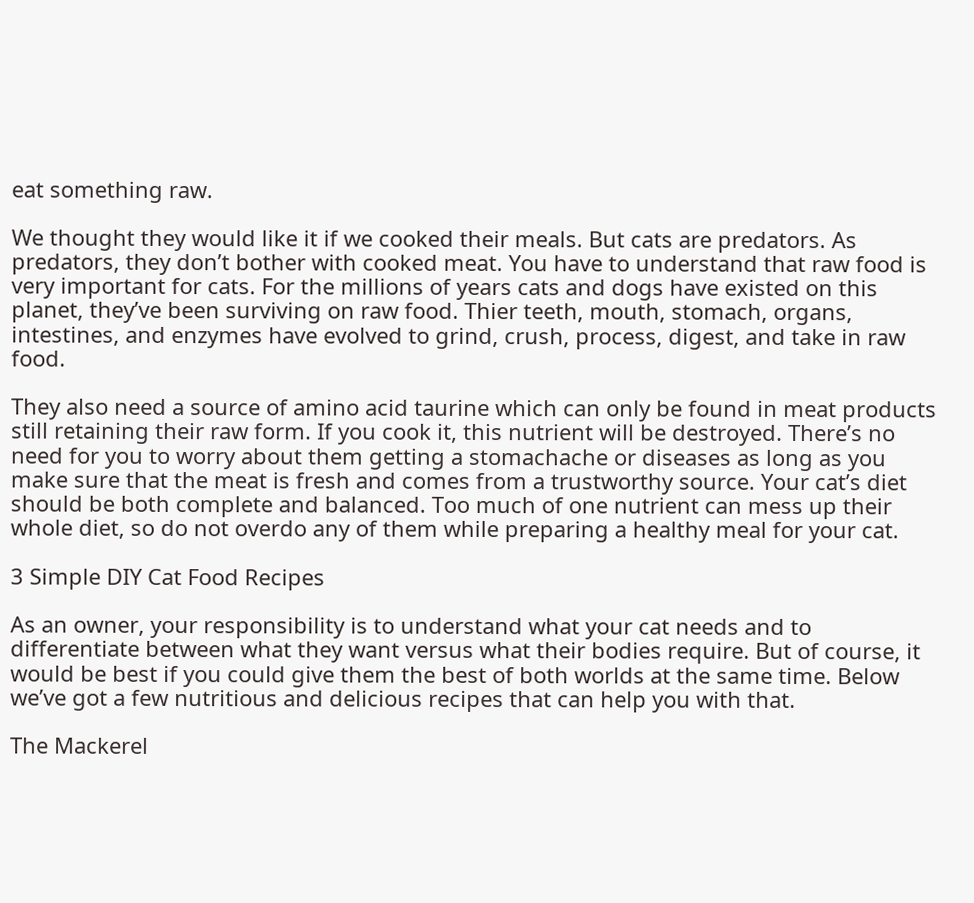eat something raw.

We thought they would like it if we cooked their meals. But cats are predators. As predators, they don’t bother with cooked meat. You have to understand that raw food is very important for cats. For the millions of years cats and dogs have existed on this planet, they’ve been surviving on raw food. Thier teeth, mouth, stomach, organs, intestines, and enzymes have evolved to grind, crush, process, digest, and take in raw food.

They also need a source of amino acid taurine which can only be found in meat products still retaining their raw form. If you cook it, this nutrient will be destroyed. There’s no need for you to worry about them getting a stomachache or diseases as long as you make sure that the meat is fresh and comes from a trustworthy source. Your cat’s diet should be both complete and balanced. Too much of one nutrient can mess up their whole diet, so do not overdo any of them while preparing a healthy meal for your cat.

3 Simple DIY Cat Food Recipes

As an owner, your responsibility is to understand what your cat needs and to differentiate between what they want versus what their bodies require. But of course, it would be best if you could give them the best of both worlds at the same time. Below we’ve got a few nutritious and delicious recipes that can help you with that.

The Mackerel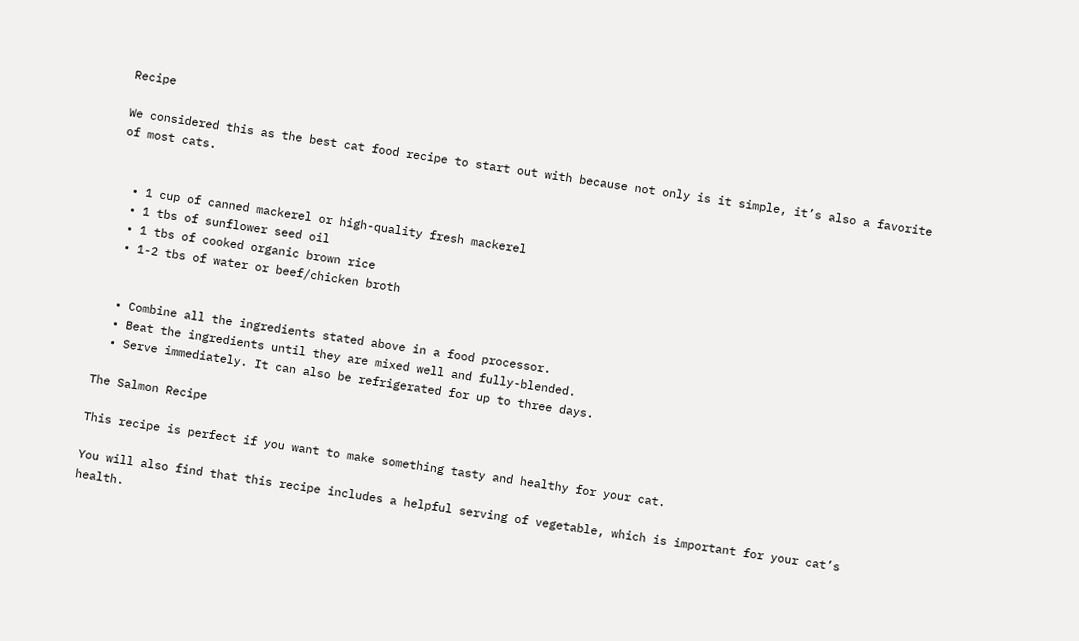Recipe

We considered this as the best cat food recipe to start out with because not only is it simple, it’s also a favorite of most cats.


  • 1 cup of canned mackerel or high-quality fresh mackerel
  • 1 tbs of sunflower seed oil
  • 1 tbs of cooked organic brown rice
  • 1-2 tbs of water or beef/chicken broth


  • Combine all the ingredients stated above in a food processor.
  • Beat the ingredients until they are mixed well and fully-blended.
  • Serve immediately. It can also be refrigerated for up to three days.

The Salmon Recipe

This recipe is perfect if you want to make something tasty and healthy for your cat.

You will also find that this recipe includes a helpful serving of vegetable, which is important for your cat’s health.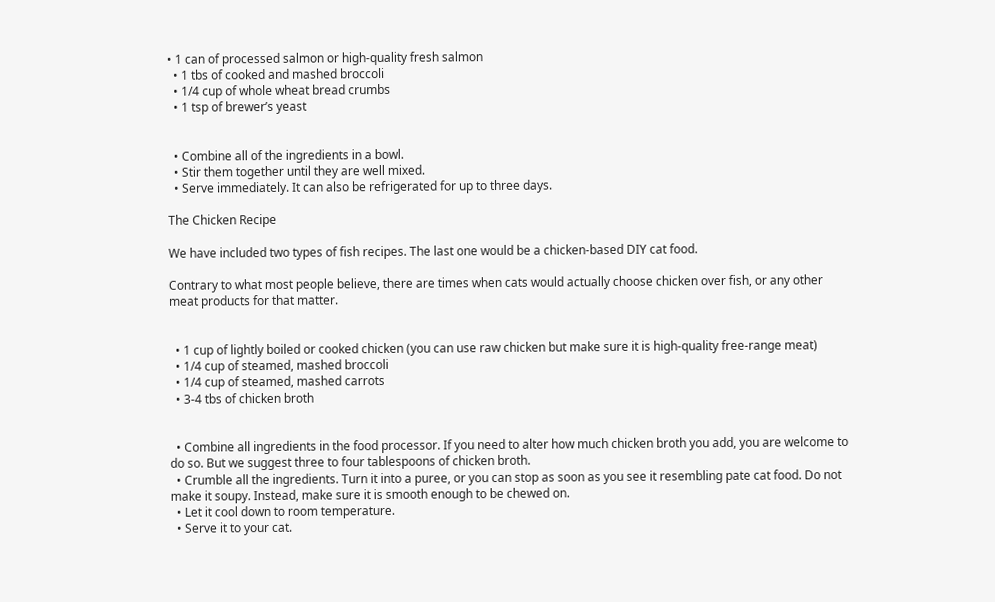• 1 can of processed salmon or high-quality fresh salmon
  • 1 tbs of cooked and mashed broccoli
  • 1/4 cup of whole wheat bread crumbs
  • 1 tsp of brewer’s yeast


  • Combine all of the ingredients in a bowl.
  • Stir them together until they are well mixed.
  • Serve immediately. It can also be refrigerated for up to three days.

The Chicken Recipe

We have included two types of fish recipes. The last one would be a chicken-based DIY cat food.

Contrary to what most people believe, there are times when cats would actually choose chicken over fish, or any other meat products for that matter.


  • 1 cup of lightly boiled or cooked chicken (you can use raw chicken but make sure it is high-quality free-range meat)
  • 1/4 cup of steamed, mashed broccoli
  • 1/4 cup of steamed, mashed carrots
  • 3-4 tbs of chicken broth


  • Combine all ingredients in the food processor. If you need to alter how much chicken broth you add, you are welcome to do so. But we suggest three to four tablespoons of chicken broth.
  • Crumble all the ingredients. Turn it into a puree, or you can stop as soon as you see it resembling pate cat food. Do not make it soupy. Instead, make sure it is smooth enough to be chewed on.
  • Let it cool down to room temperature.
  • Serve it to your cat.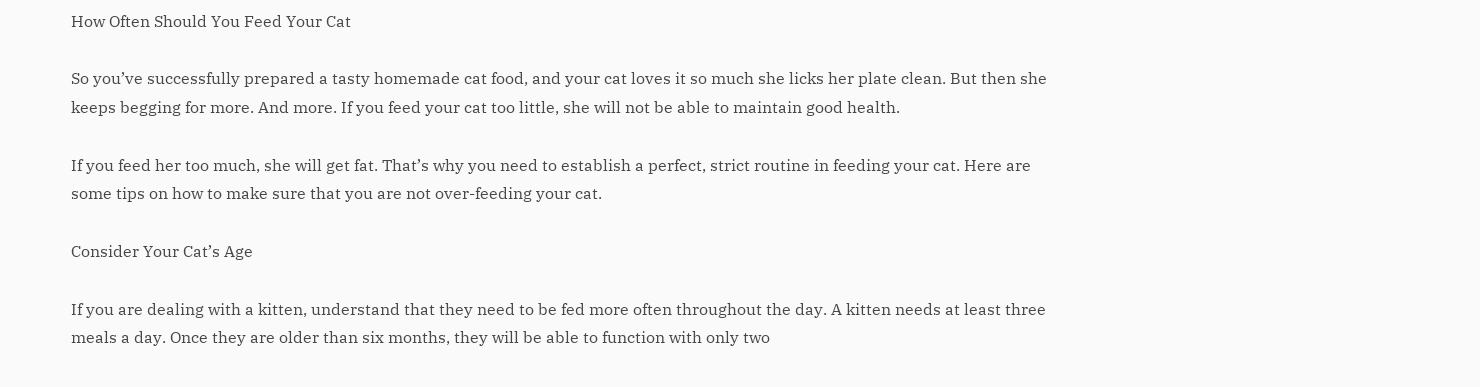How Often Should You Feed Your Cat

So you’ve successfully prepared a tasty homemade cat food, and your cat loves it so much she licks her plate clean. But then she keeps begging for more. And more. If you feed your cat too little, she will not be able to maintain good health.

If you feed her too much, she will get fat. That’s why you need to establish a perfect, strict routine in feeding your cat. Here are some tips on how to make sure that you are not over-feeding your cat.

Consider Your Cat’s Age

If you are dealing with a kitten, understand that they need to be fed more often throughout the day. A kitten needs at least three meals a day. Once they are older than six months, they will be able to function with only two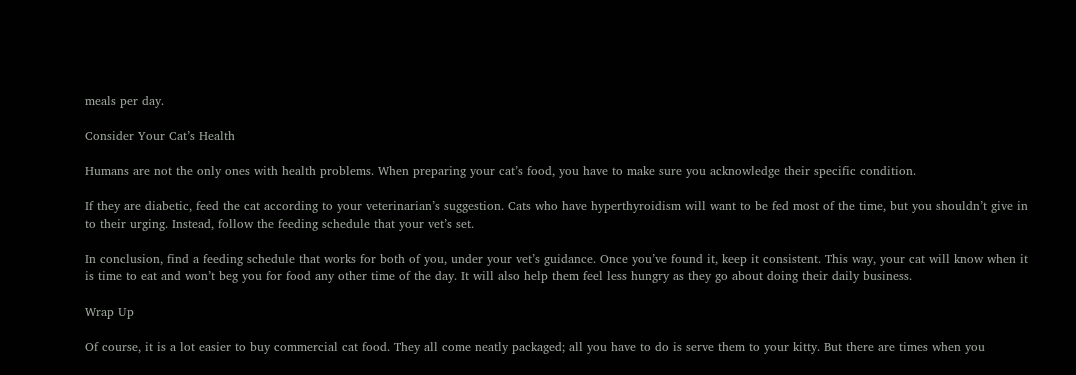meals per day.

Consider Your Cat’s Health

Humans are not the only ones with health problems. When preparing your cat’s food, you have to make sure you acknowledge their specific condition.

If they are diabetic, feed the cat according to your veterinarian’s suggestion. Cats who have hyperthyroidism will want to be fed most of the time, but you shouldn’t give in to their urging. Instead, follow the feeding schedule that your vet’s set.

In conclusion, find a feeding schedule that works for both of you, under your vet’s guidance. Once you’ve found it, keep it consistent. This way, your cat will know when it is time to eat and won’t beg you for food any other time of the day. It will also help them feel less hungry as they go about doing their daily business.

Wrap Up

Of course, it is a lot easier to buy commercial cat food. They all come neatly packaged; all you have to do is serve them to your kitty. But there are times when you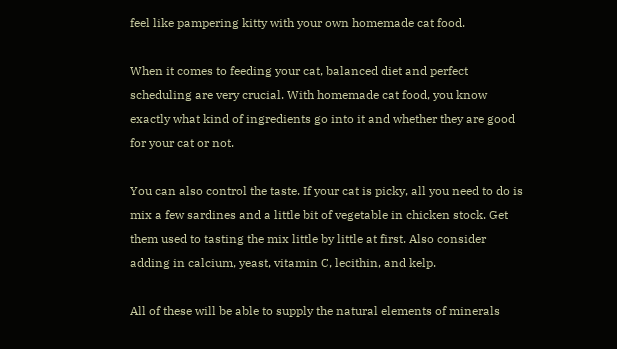feel like pampering kitty with your own homemade cat food.

When it comes to feeding your cat, balanced diet and perfect scheduling are very crucial. With homemade cat food, you know exactly what kind of ingredients go into it and whether they are good for your cat or not.

You can also control the taste. If your cat is picky, all you need to do is mix a few sardines and a little bit of vegetable in chicken stock. Get them used to tasting the mix little by little at first. Also consider adding in calcium, yeast, vitamin C, lecithin, and kelp.

All of these will be able to supply the natural elements of minerals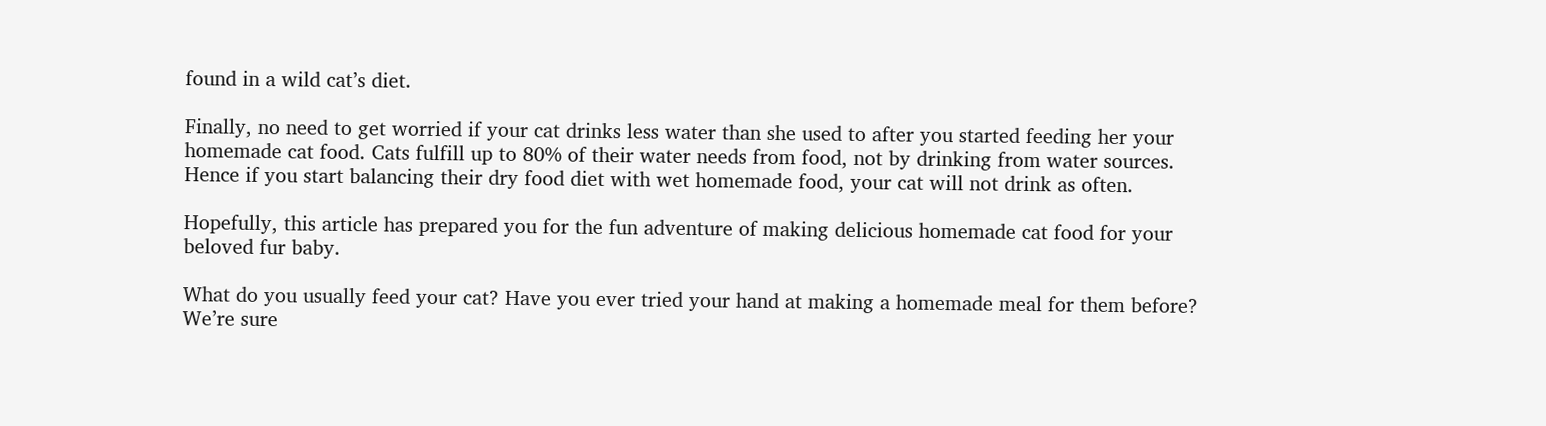found in a wild cat’s diet.

Finally, no need to get worried if your cat drinks less water than she used to after you started feeding her your homemade cat food. Cats fulfill up to 80% of their water needs from food, not by drinking from water sources. Hence if you start balancing their dry food diet with wet homemade food, your cat will not drink as often.

Hopefully, this article has prepared you for the fun adventure of making delicious homemade cat food for your beloved fur baby.

What do you usually feed your cat? Have you ever tried your hand at making a homemade meal for them before? We’re sure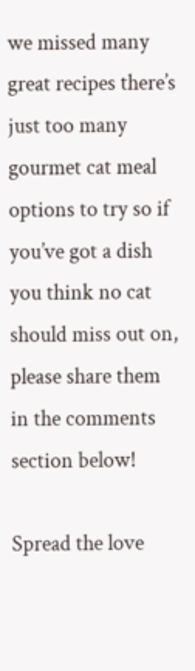we missed many great recipes there’s just too many gourmet cat meal options to try so if you’ve got a dish you think no cat should miss out on, please share them in the comments section below!

Spread the love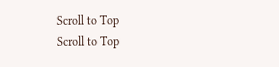Scroll to Top
Scroll to Top